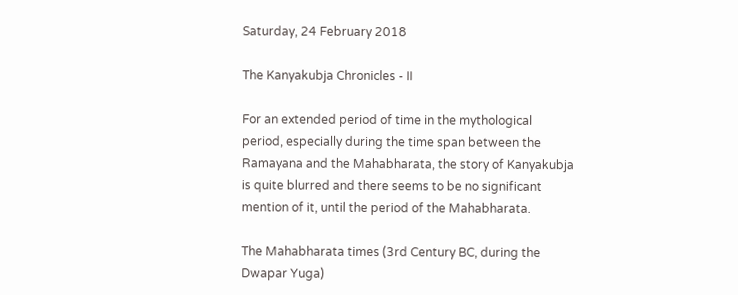Saturday, 24 February 2018

The Kanyakubja Chronicles - II

For an extended period of time in the mythological period, especially during the time span between the Ramayana and the Mahabharata, the story of Kanyakubja is quite blurred and there seems to be no significant mention of it, until the period of the Mahabharata.

The Mahabharata times (3rd Century BC, during the Dwapar Yuga)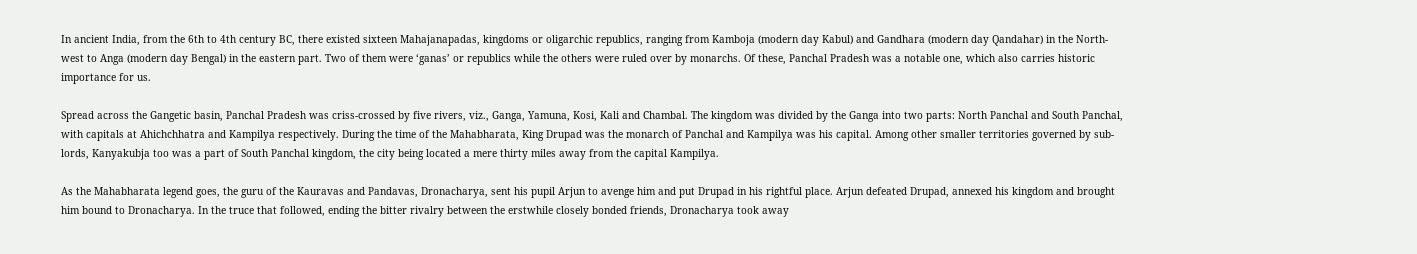In ancient India, from the 6th to 4th century BC, there existed sixteen Mahajanapadas, kingdoms or oligarchic republics, ranging from Kamboja (modern day Kabul) and Gandhara (modern day Qandahar) in the North-west to Anga (modern day Bengal) in the eastern part. Two of them were ‘ganas’ or republics while the others were ruled over by monarchs. Of these, Panchal Pradesh was a notable one, which also carries historic importance for us.

Spread across the Gangetic basin, Panchal Pradesh was criss-crossed by five rivers, viz., Ganga, Yamuna, Kosi, Kali and Chambal. The kingdom was divided by the Ganga into two parts: North Panchal and South Panchal, with capitals at Ahichchhatra and Kampilya respectively. During the time of the Mahabharata, King Drupad was the monarch of Panchal and Kampilya was his capital. Among other smaller territories governed by sub-lords, Kanyakubja too was a part of South Panchal kingdom, the city being located a mere thirty miles away from the capital Kampilya.

As the Mahabharata legend goes, the guru of the Kauravas and Pandavas, Dronacharya, sent his pupil Arjun to avenge him and put Drupad in his rightful place. Arjun defeated Drupad, annexed his kingdom and brought him bound to Dronacharya. In the truce that followed, ending the bitter rivalry between the erstwhile closely bonded friends, Dronacharya took away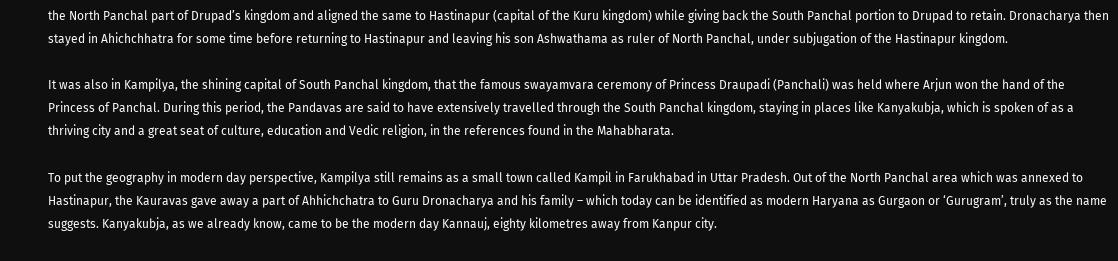the North Panchal part of Drupad’s kingdom and aligned the same to Hastinapur (capital of the Kuru kingdom) while giving back the South Panchal portion to Drupad to retain. Dronacharya then stayed in Ahichchhatra for some time before returning to Hastinapur and leaving his son Ashwathama as ruler of North Panchal, under subjugation of the Hastinapur kingdom.

It was also in Kampilya, the shining capital of South Panchal kingdom, that the famous swayamvara ceremony of Princess Draupadi (Panchali) was held where Arjun won the hand of the Princess of Panchal. During this period, the Pandavas are said to have extensively travelled through the South Panchal kingdom, staying in places like Kanyakubja, which is spoken of as a thriving city and a great seat of culture, education and Vedic religion, in the references found in the Mahabharata.

To put the geography in modern day perspective, Kampilya still remains as a small town called Kampil in Farukhabad in Uttar Pradesh. Out of the North Panchal area which was annexed to Hastinapur, the Kauravas gave away a part of Ahhichchatra to Guru Dronacharya and his family – which today can be identified as modern Haryana as Gurgaon or ‘Gurugram’, truly as the name suggests. Kanyakubja, as we already know, came to be the modern day Kannauj, eighty kilometres away from Kanpur city.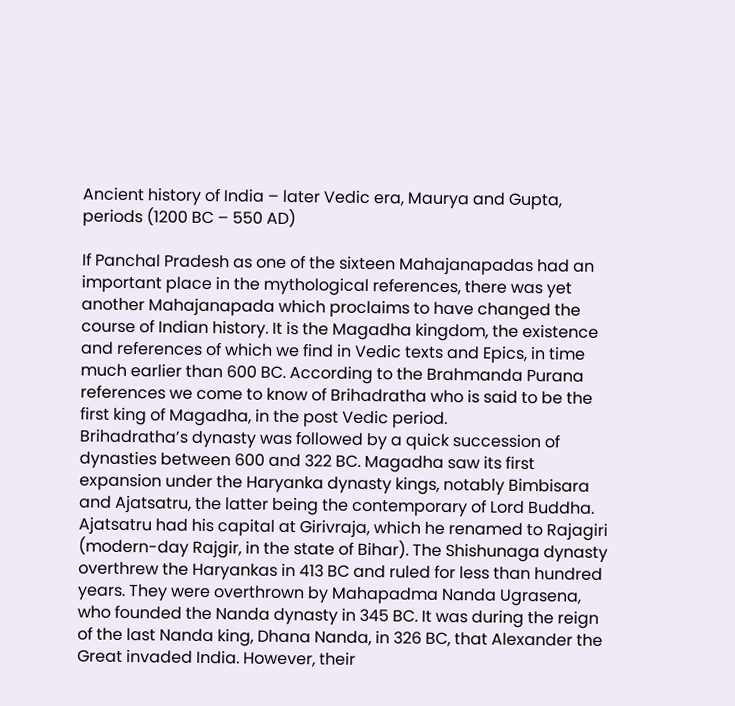Ancient history of India – later Vedic era, Maurya and Gupta, periods (1200 BC – 550 AD)

If Panchal Pradesh as one of the sixteen Mahajanapadas had an important place in the mythological references, there was yet another Mahajanapada which proclaims to have changed the course of Indian history. It is the Magadha kingdom, the existence and references of which we find in Vedic texts and Epics, in time much earlier than 600 BC. According to the Brahmanda Purana references we come to know of Brihadratha who is said to be the first king of Magadha, in the post Vedic period.
Brihadratha’s dynasty was followed by a quick succession of dynasties between 600 and 322 BC. Magadha saw its first expansion under the Haryanka dynasty kings, notably Bimbisara and Ajatsatru, the latter being the contemporary of Lord Buddha. Ajatsatru had his capital at Girivraja, which he renamed to Rajagiri (modern-day Rajgir, in the state of Bihar). The Shishunaga dynasty overthrew the Haryankas in 413 BC and ruled for less than hundred years. They were overthrown by Mahapadma Nanda Ugrasena, who founded the Nanda dynasty in 345 BC. It was during the reign of the last Nanda king, Dhana Nanda, in 326 BC, that Alexander the Great invaded India. However, their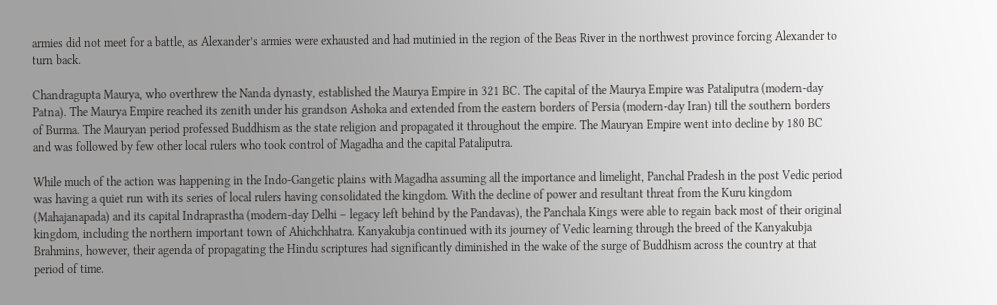armies did not meet for a battle, as Alexander’s armies were exhausted and had mutinied in the region of the Beas River in the northwest province forcing Alexander to turn back.

Chandragupta Maurya, who overthrew the Nanda dynasty, established the Maurya Empire in 321 BC. The capital of the Maurya Empire was Pataliputra (modern-day Patna). The Maurya Empire reached its zenith under his grandson Ashoka and extended from the eastern borders of Persia (modern-day Iran) till the southern borders of Burma. The Mauryan period professed Buddhism as the state religion and propagated it throughout the empire. The Mauryan Empire went into decline by 180 BC and was followed by few other local rulers who took control of Magadha and the capital Pataliputra.

While much of the action was happening in the Indo-Gangetic plains with Magadha assuming all the importance and limelight, Panchal Pradesh in the post Vedic period was having a quiet run with its series of local rulers having consolidated the kingdom. With the decline of power and resultant threat from the Kuru kingdom (Mahajanapada) and its capital Indraprastha (modern-day Delhi – legacy left behind by the Pandavas), the Panchala Kings were able to regain back most of their original kingdom, including the northern important town of Ahichchhatra. Kanyakubja continued with its journey of Vedic learning through the breed of the Kanyakubja Brahmins, however, their agenda of propagating the Hindu scriptures had significantly diminished in the wake of the surge of Buddhism across the country at that period of time.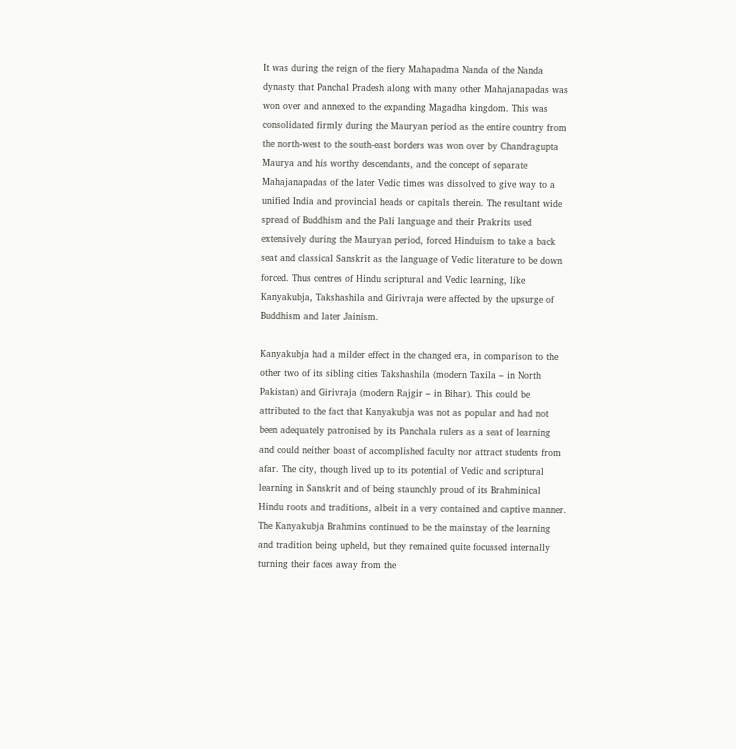It was during the reign of the fiery Mahapadma Nanda of the Nanda dynasty that Panchal Pradesh along with many other Mahajanapadas was won over and annexed to the expanding Magadha kingdom. This was consolidated firmly during the Mauryan period as the entire country from the north-west to the south-east borders was won over by Chandragupta Maurya and his worthy descendants, and the concept of separate Mahajanapadas of the later Vedic times was dissolved to give way to a unified India and provincial heads or capitals therein. The resultant wide spread of Buddhism and the Pali language and their Prakrits used extensively during the Mauryan period, forced Hinduism to take a back seat and classical Sanskrit as the language of Vedic literature to be down forced. Thus centres of Hindu scriptural and Vedic learning, like Kanyakubja, Takshashila and Girivraja were affected by the upsurge of Buddhism and later Jainism.

Kanyakubja had a milder effect in the changed era, in comparison to the other two of its sibling cities Takshashila (modern Taxila – in North Pakistan) and Girivraja (modern Rajgir – in Bihar). This could be attributed to the fact that Kanyakubja was not as popular and had not been adequately patronised by its Panchala rulers as a seat of learning and could neither boast of accomplished faculty nor attract students from afar. The city, though lived up to its potential of Vedic and scriptural learning in Sanskrit and of being staunchly proud of its Brahminical Hindu roots and traditions, albeit in a very contained and captive manner. The Kanyakubja Brahmins continued to be the mainstay of the learning and tradition being upheld, but they remained quite focussed internally turning their faces away from the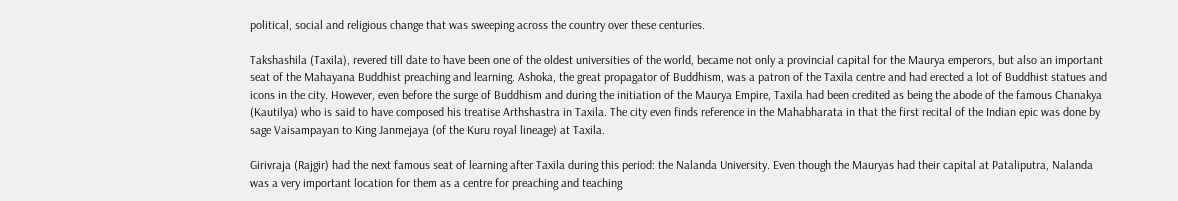political, social and religious change that was sweeping across the country over these centuries.

Takshashila (Taxila), revered till date to have been one of the oldest universities of the world, became not only a provincial capital for the Maurya emperors, but also an important seat of the Mahayana Buddhist preaching and learning. Ashoka, the great propagator of Buddhism, was a patron of the Taxila centre and had erected a lot of Buddhist statues and icons in the city. However, even before the surge of Buddhism and during the initiation of the Maurya Empire, Taxila had been credited as being the abode of the famous Chanakya (Kautilya) who is said to have composed his treatise Arthshastra in Taxila. The city even finds reference in the Mahabharata in that the first recital of the Indian epic was done by sage Vaisampayan to King Janmejaya (of the Kuru royal lineage) at Taxila.

Girivraja (Rajgir) had the next famous seat of learning after Taxila during this period: the Nalanda University. Even though the Mauryas had their capital at Pataliputra, Nalanda was a very important location for them as a centre for preaching and teaching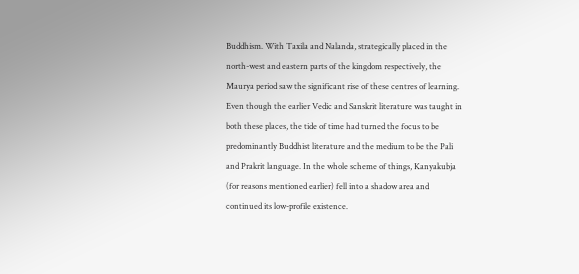Buddhism. With Taxila and Nalanda, strategically placed in the north-west and eastern parts of the kingdom respectively, the Maurya period saw the significant rise of these centres of learning. Even though the earlier Vedic and Sanskrit literature was taught in both these places, the tide of time had turned the focus to be predominantly Buddhist literature and the medium to be the Pali and Prakrit language. In the whole scheme of things, Kanyakubja (for reasons mentioned earlier) fell into a shadow area and continued its low-profile existence.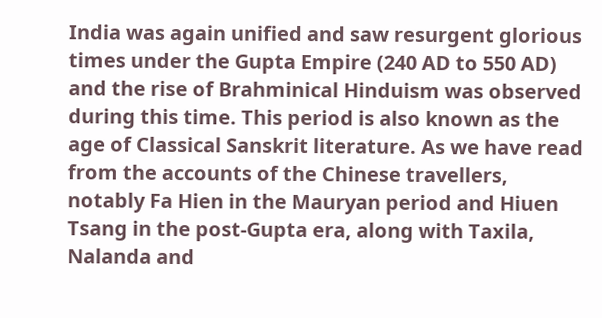India was again unified and saw resurgent glorious times under the Gupta Empire (240 AD to 550 AD) and the rise of Brahminical Hinduism was observed during this time. This period is also known as the age of Classical Sanskrit literature. As we have read from the accounts of the Chinese travellers, notably Fa Hien in the Mauryan period and Hiuen Tsang in the post-Gupta era, along with Taxila, Nalanda and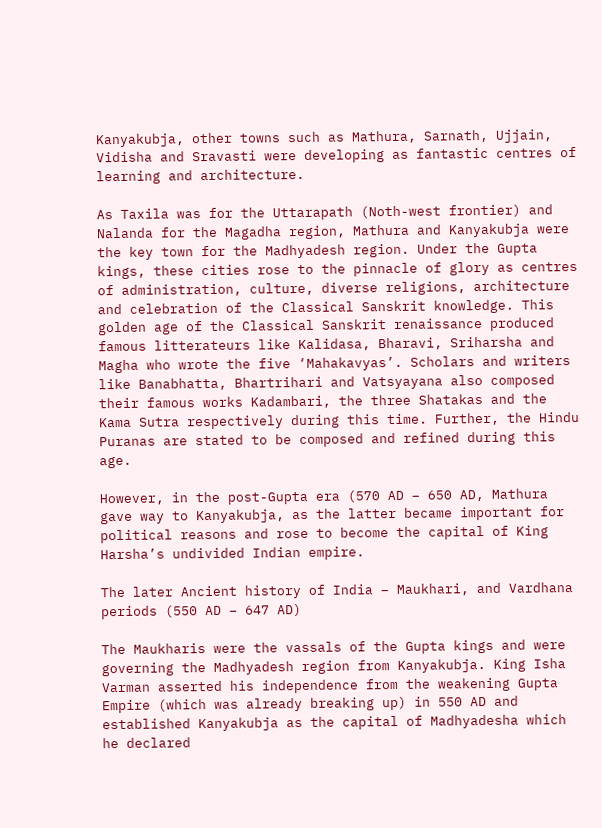Kanyakubja, other towns such as Mathura, Sarnath, Ujjain, Vidisha and Sravasti were developing as fantastic centres of learning and architecture.

As Taxila was for the Uttarapath (Noth-west frontier) and Nalanda for the Magadha region, Mathura and Kanyakubja were the key town for the Madhyadesh region. Under the Gupta kings, these cities rose to the pinnacle of glory as centres of administration, culture, diverse religions, architecture and celebration of the Classical Sanskrit knowledge. This golden age of the Classical Sanskrit renaissance produced famous litterateurs like Kalidasa, Bharavi, Sriharsha and Magha who wrote the five ‘Mahakavyas’. Scholars and writers like Banabhatta, Bhartrihari and Vatsyayana also composed their famous works Kadambari, the three Shatakas and the Kama Sutra respectively during this time. Further, the Hindu Puranas are stated to be composed and refined during this age.

However, in the post-Gupta era (570 AD – 650 AD, Mathura gave way to Kanyakubja, as the latter became important for political reasons and rose to become the capital of King Harsha’s undivided Indian empire.

The later Ancient history of India – Maukhari, and Vardhana periods (550 AD – 647 AD)

The Maukharis were the vassals of the Gupta kings and were governing the Madhyadesh region from Kanyakubja. King Isha Varman asserted his independence from the weakening Gupta Empire (which was already breaking up) in 550 AD and established Kanyakubja as the capital of Madhyadesha which he declared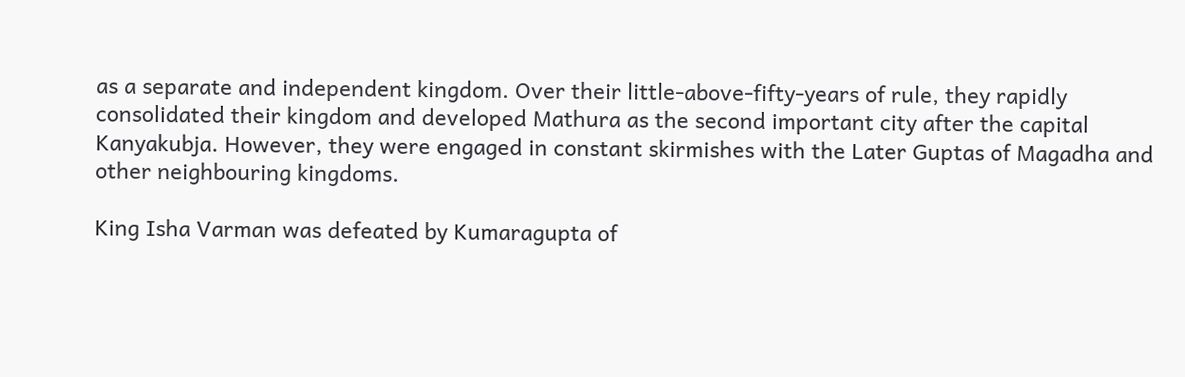as a separate and independent kingdom. Over their little-above-fifty-years of rule, they rapidly consolidated their kingdom and developed Mathura as the second important city after the capital Kanyakubja. However, they were engaged in constant skirmishes with the Later Guptas of Magadha and other neighbouring kingdoms.

King Isha Varman was defeated by Kumaragupta of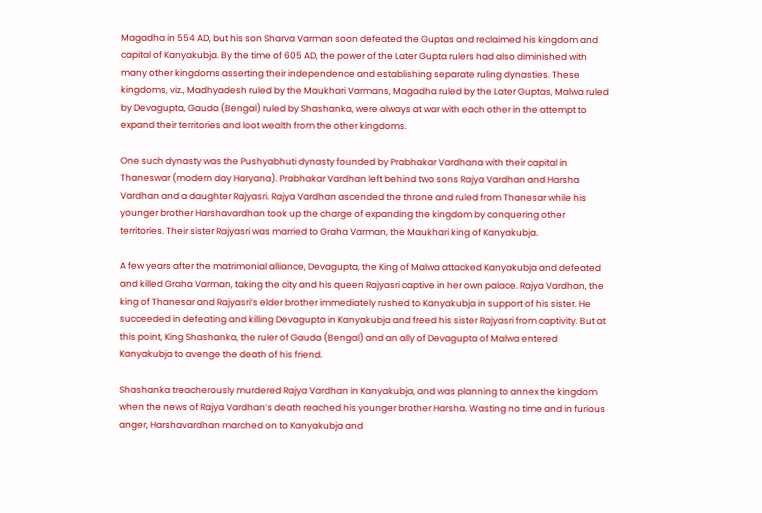Magadha in 554 AD, but his son Sharva Varman soon defeated the Guptas and reclaimed his kingdom and capital of Kanyakubja. By the time of 605 AD, the power of the Later Gupta rulers had also diminished with many other kingdoms asserting their independence and establishing separate ruling dynasties. These kingdoms, viz., Madhyadesh ruled by the Maukhari Varmans, Magadha ruled by the Later Guptas, Malwa ruled by Devagupta, Gauda (Bengal) ruled by Shashanka, were always at war with each other in the attempt to expand their territories and loot wealth from the other kingdoms.

One such dynasty was the Pushyabhuti dynasty founded by Prabhakar Vardhana with their capital in Thaneswar (modern day Haryana). Prabhakar Vardhan left behind two sons Rajya Vardhan and Harsha Vardhan and a daughter Rajyasri. Rajya Vardhan ascended the throne and ruled from Thanesar while his younger brother Harshavardhan took up the charge of expanding the kingdom by conquering other territories. Their sister Rajyasri was married to Graha Varman, the Maukhari king of Kanyakubja.

A few years after the matrimonial alliance, Devagupta, the King of Malwa attacked Kanyakubja and defeated and killed Graha Varman, taking the city and his queen Rajyasri captive in her own palace. Rajya Vardhan, the king of Thanesar and Rajyasri’s elder brother immediately rushed to Kanyakubja in support of his sister. He succeeded in defeating and killing Devagupta in Kanyakubja and freed his sister Rajyasri from captivity. But at this point, King Shashanka, the ruler of Gauda (Bengal) and an ally of Devagupta of Malwa entered Kanyakubja to avenge the death of his friend.

Shashanka treacherously murdered Rajya Vardhan in Kanyakubja, and was planning to annex the kingdom when the news of Rajya Vardhan’s death reached his younger brother Harsha. Wasting no time and in furious anger, Harshavardhan marched on to Kanyakubja and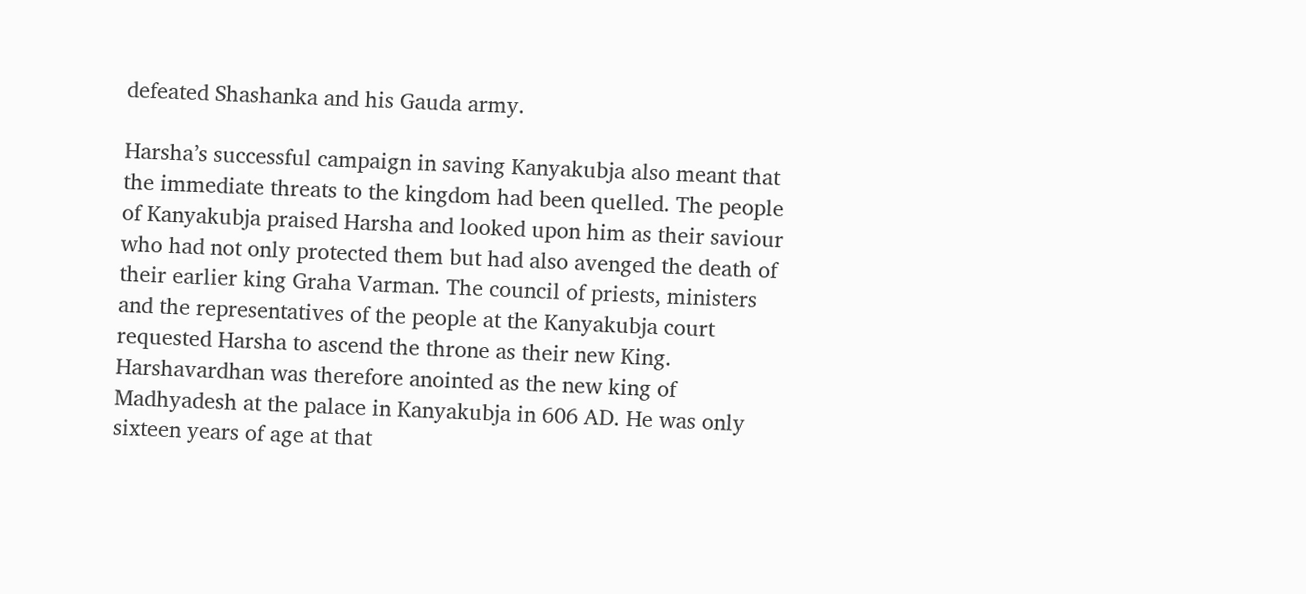defeated Shashanka and his Gauda army.

Harsha’s successful campaign in saving Kanyakubja also meant that the immediate threats to the kingdom had been quelled. The people of Kanyakubja praised Harsha and looked upon him as their saviour who had not only protected them but had also avenged the death of their earlier king Graha Varman. The council of priests, ministers and the representatives of the people at the Kanyakubja court requested Harsha to ascend the throne as their new King. Harshavardhan was therefore anointed as the new king of Madhyadesh at the palace in Kanyakubja in 606 AD. He was only sixteen years of age at that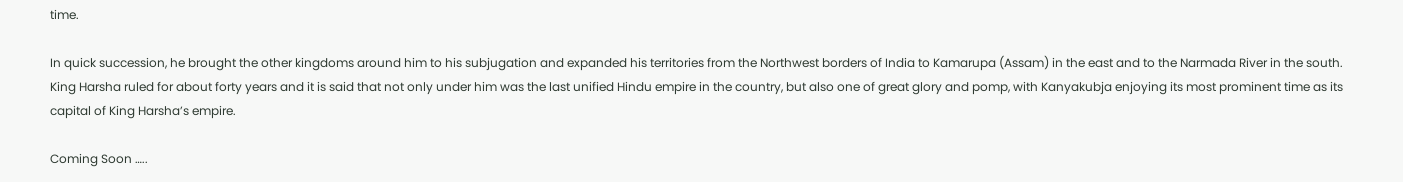time.

In quick succession, he brought the other kingdoms around him to his subjugation and expanded his territories from the Northwest borders of India to Kamarupa (Assam) in the east and to the Narmada River in the south. King Harsha ruled for about forty years and it is said that not only under him was the last unified Hindu empire in the country, but also one of great glory and pomp, with Kanyakubja enjoying its most prominent time as its capital of King Harsha’s empire.

Coming Soon …..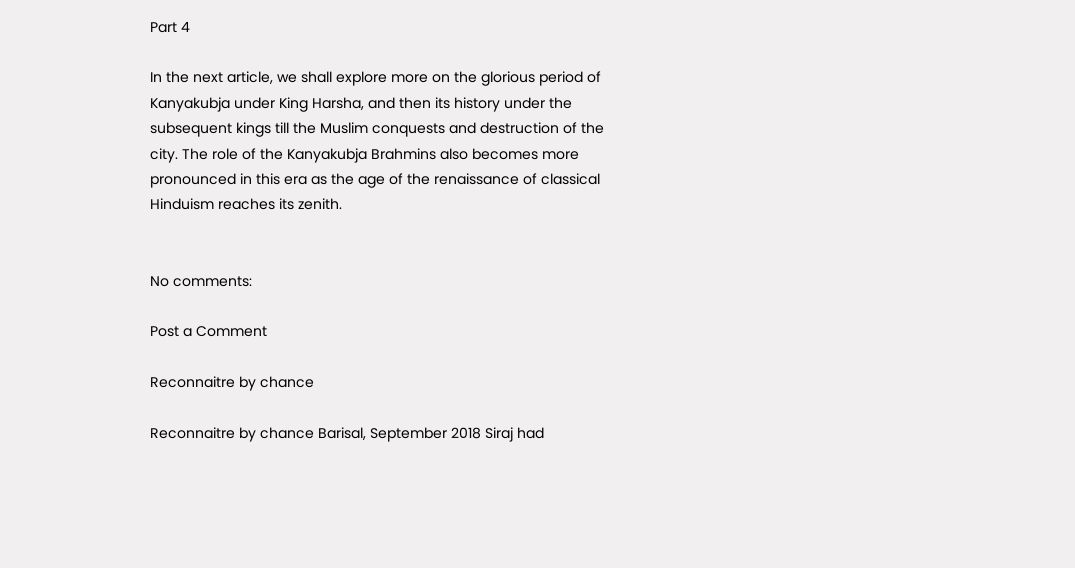Part 4

In the next article, we shall explore more on the glorious period of Kanyakubja under King Harsha, and then its history under the subsequent kings till the Muslim conquests and destruction of the city. The role of the Kanyakubja Brahmins also becomes more pronounced in this era as the age of the renaissance of classical Hinduism reaches its zenith.


No comments:

Post a Comment

Reconnaitre by chance

Reconnaitre by chance Barisal, September 2018 Siraj had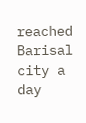reached Barisal city a day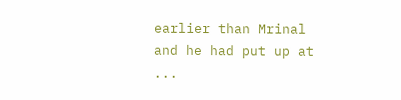earlier than Mrinal and he had put up at ...